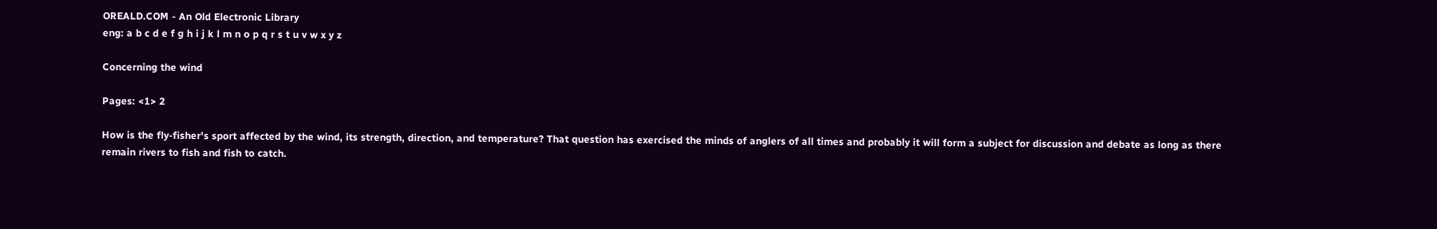OREALD.COM - An Old Electronic Library
eng: a b c d e f g h i j k l m n o p q r s t u v w x y z

Concerning the wind

Pages: <1> 2

How is the fly-fisher's sport affected by the wind, its strength, direction, and temperature? That question has exercised the minds of anglers of all times and probably it will form a subject for discussion and debate as long as there remain rivers to fish and fish to catch.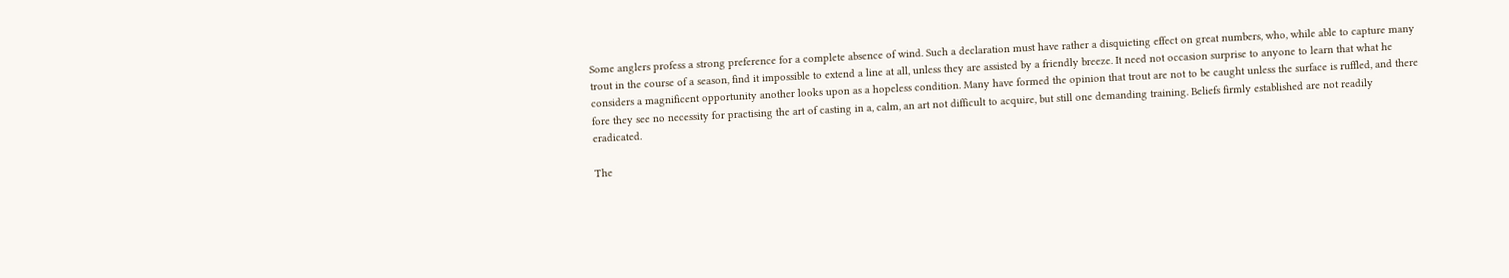Some anglers profess a strong preference for a complete absence of wind. Such a declaration must have rather a disquieting effect on great numbers, who, while able to capture many trout in the course of a season, find it impossible to extend a line at all, unless they are assisted by a friendly breeze. It need not occasion surprise to anyone to learn that what he considers a magnificent opportunity another looks upon as a hopeless condition. Many have formed the opinion that trout are not to be caught unless the surface is ruffled, and there fore they see no necessity for practising the art of casting in a, calm, an art not difficult to acquire, but still one demanding training. Beliefs firmly established are not readily eradicated.

The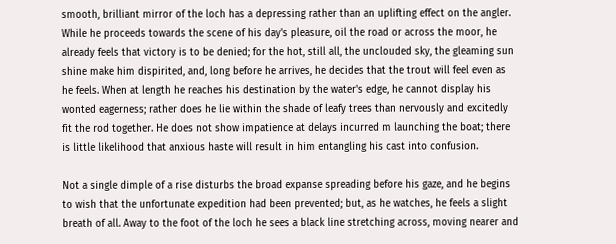smooth, brilliant mirror of the loch has a depressing rather than an uplifting effect on the angler. While he proceeds towards the scene of his day's pleasure, oil the road or across the moor, he already feels that victory is to be denied; for the hot, still all, the unclouded sky, the gleaming sun shine make him dispirited, and, long before he arrives, he decides that the trout will feel even as he feels. When at length he reaches his destination by the water's edge, he cannot display his wonted eagerness; rather does he lie within the shade of leafy trees than nervously and excitedly fit the rod together. He does not show impatience at delays incurred m launching the boat; there is little likelihood that anxious haste will result in him entangling his cast into confusion.

Not a single dimple of a rise disturbs the broad expanse spreading before his gaze, and he begins to wish that the unfortunate expedition had been prevented; but, as he watches, he feels a slight breath of all. Away to the foot of the loch he sees a black line stretching across, moving nearer and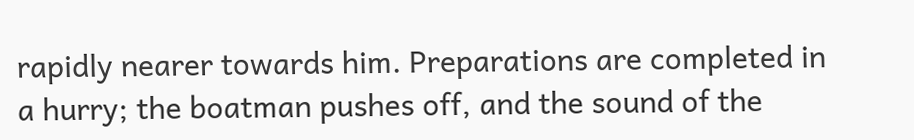rapidly nearer towards him. Preparations are completed in a hurry; the boatman pushes off, and the sound of the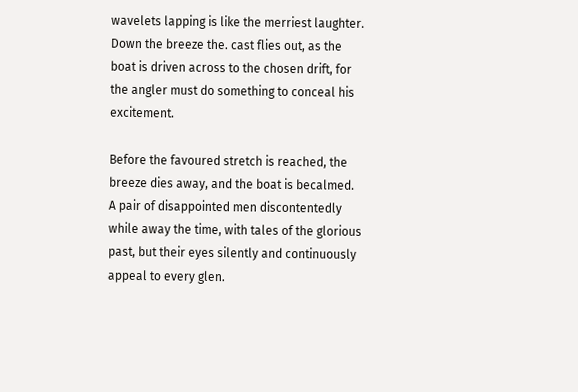wavelets lapping is like the merriest laughter. Down the breeze the. cast flies out, as the boat is driven across to the chosen drift, for the angler must do something to conceal his excitement.

Before the favoured stretch is reached, the breeze dies away, and the boat is becalmed. A pair of disappointed men discontentedly while away the time, with tales of the glorious past, but their eyes silently and continuously appeal to every glen.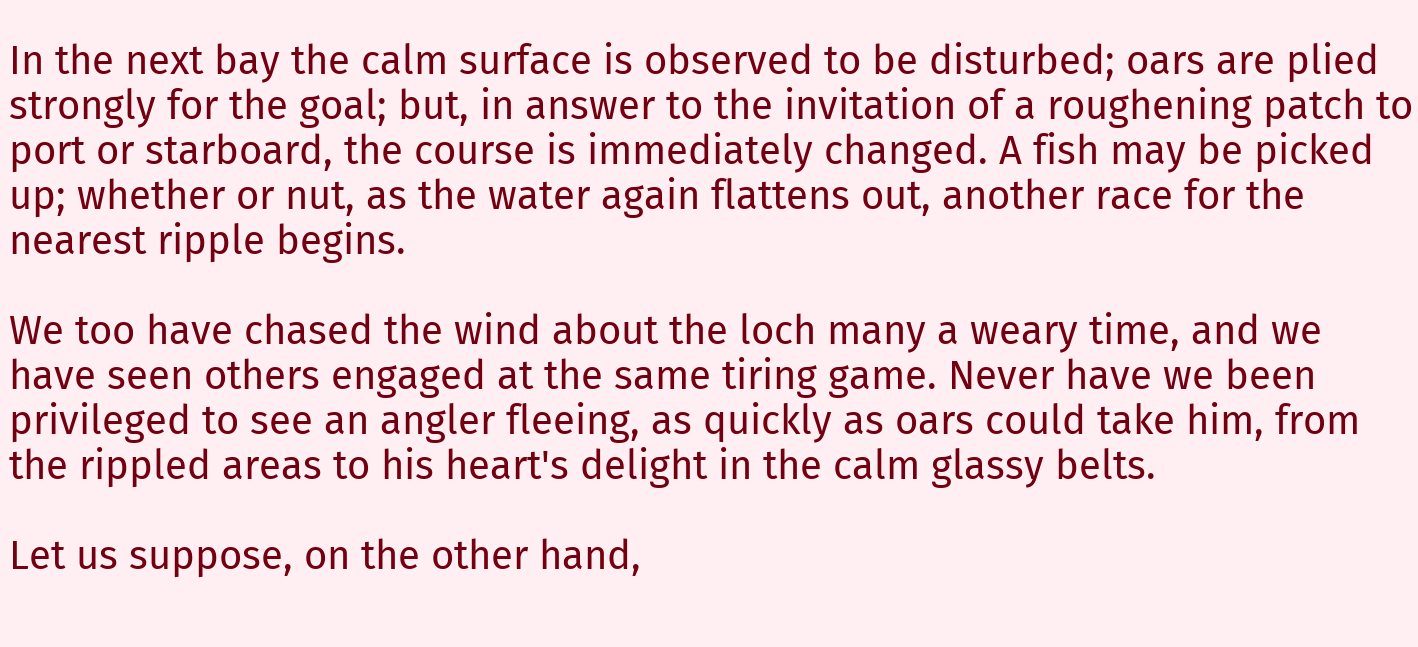In the next bay the calm surface is observed to be disturbed; oars are plied strongly for the goal; but, in answer to the invitation of a roughening patch to port or starboard, the course is immediately changed. A fish may be picked up; whether or nut, as the water again flattens out, another race for the nearest ripple begins.

We too have chased the wind about the loch many a weary time, and we have seen others engaged at the same tiring game. Never have we been privileged to see an angler fleeing, as quickly as oars could take him, from the rippled areas to his heart's delight in the calm glassy belts.

Let us suppose, on the other hand,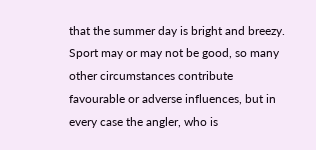that the summer day is bright and breezy. Sport may or may not be good, so many other circumstances contribute favourable or adverse influences, but in every case the angler, who is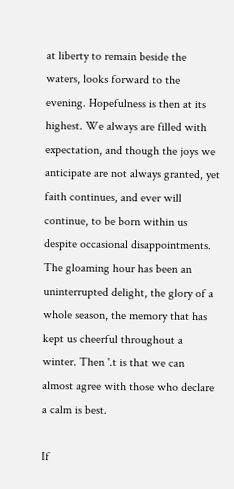at liberty to remain beside the waters, looks forward to the evening. Hopefulness is then at its highest. We always are filled with expectation, and though the joys we anticipate are not always granted, yet faith continues, and ever will continue, to be born within us despite occasional disappointments. The gloaming hour has been an uninterrupted delight, the glory of a whole season, the memory that has kept us cheerful throughout a winter. Then '.t is that we can almost agree with those who declare a calm is best.

If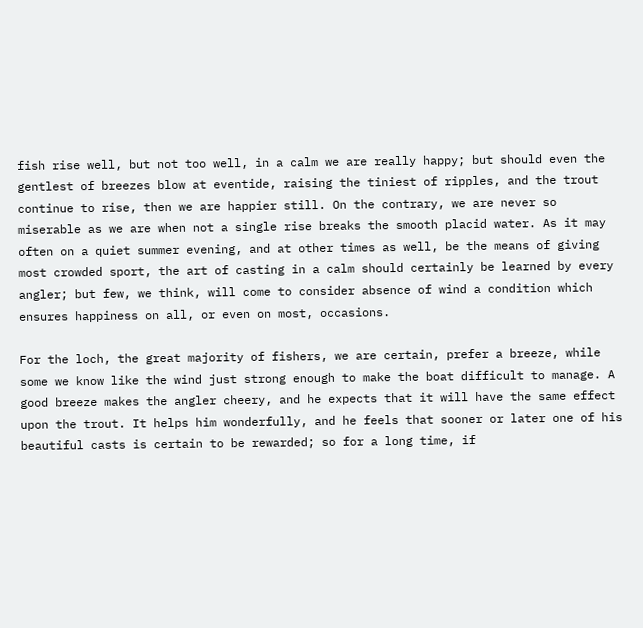fish rise well, but not too well, in a calm we are really happy; but should even the gentlest of breezes blow at eventide, raising the tiniest of ripples, and the trout continue to rise, then we are happier still. On the contrary, we are never so miserable as we are when not a single rise breaks the smooth placid water. As it may often on a quiet summer evening, and at other times as well, be the means of giving most crowded sport, the art of casting in a calm should certainly be learned by every angler; but few, we think, will come to consider absence of wind a condition which ensures happiness on all, or even on most, occasions.

For the loch, the great majority of fishers, we are certain, prefer a breeze, while some we know like the wind just strong enough to make the boat difficult to manage. A good breeze makes the angler cheery, and he expects that it will have the same effect upon the trout. It helps him wonderfully, and he feels that sooner or later one of his beautiful casts is certain to be rewarded; so for a long time, if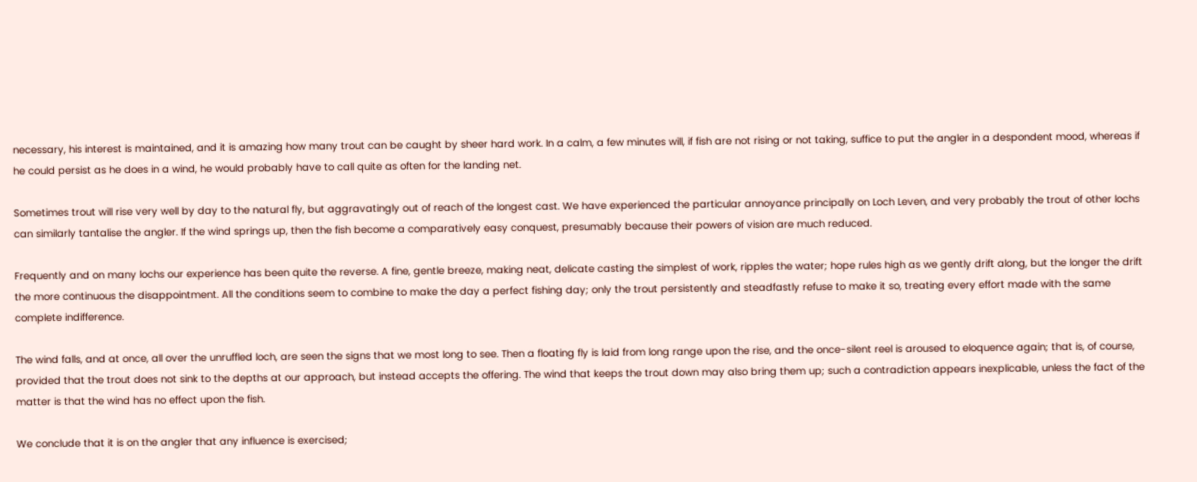necessary, his interest is maintained, and it is amazing how many trout can be caught by sheer hard work. In a calm, a few minutes will, if fish are not rising or not taking, suffice to put the angler in a despondent mood, whereas if he could persist as he does in a wind, he would probably have to call quite as often for the landing net.

Sometimes trout will rise very well by day to the natural fly, but aggravatingly out of reach of the longest cast. We have experienced the particular annoyance principally on Loch Leven, and very probably the trout of other lochs can similarly tantalise the angler. If the wind springs up, then the fish become a comparatively easy conquest, presumably because their powers of vision are much reduced.

Frequently and on many lochs our experience has been quite the reverse. A fine, gentle breeze, making neat, delicate casting the simplest of work, ripples the water; hope rules high as we gently drift along, but the longer the drift the more continuous the disappointment. All the conditions seem to combine to make the day a perfect fishing day; only the trout persistently and steadfastly refuse to make it so, treating every effort made with the same complete indifference.

The wind falls, and at once, all over the unruffled loch, are seen the signs that we most long to see. Then a floating fly is laid from long range upon the rise, and the once-silent reel is aroused to eloquence again; that is, of course, provided that the trout does not sink to the depths at our approach, but instead accepts the offering. The wind that keeps the trout down may also bring them up; such a contradiction appears inexplicable, unless the fact of the matter is that the wind has no effect upon the fish.

We conclude that it is on the angler that any influence is exercised;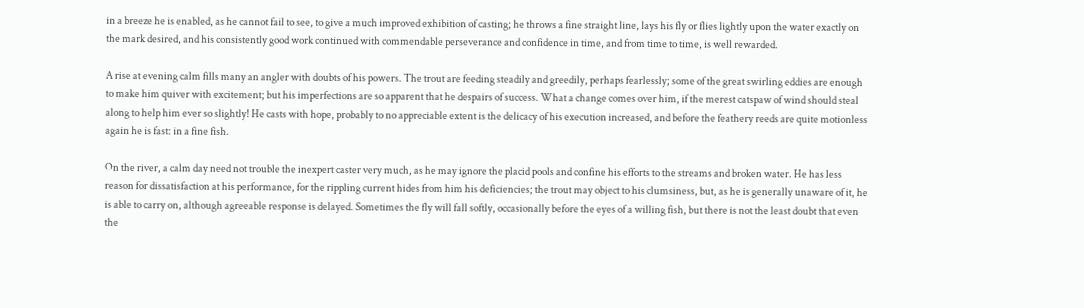in a breeze he is enabled, as he cannot fail to see, to give a much improved exhibition of casting; he throws a fine straight line, lays his fly or flies lightly upon the water exactly on the mark desired, and his consistently good work continued with commendable perseverance and confidence in time, and from time to time, is well rewarded.

A rise at evening calm fills many an angler with doubts of his powers. The trout are feeding steadily and greedily, perhaps fearlessly; some of the great swirling eddies are enough to make him quiver with excitement; but his imperfections are so apparent that he despairs of success. What a change comes over him, if the merest catspaw of wind should steal along to help him ever so slightly! He casts with hope, probably to no appreciable extent is the delicacy of his execution increased, and before the feathery reeds are quite motionless again he is fast: in a fine fish.

On the river, a calm day need not trouble the inexpert caster very much, as he may ignore the placid pools and confine his efforts to the streams and broken water. He has less reason for dissatisfaction at his performance, for the rippling current hides from him his deficiencies; the trout may object to his clumsiness, but, as he is generally unaware of it, he is able to carry on, although agreeable response is delayed. Sometimes the fly will fall softly, occasionally before the eyes of a willing fish, but there is not the least doubt that even the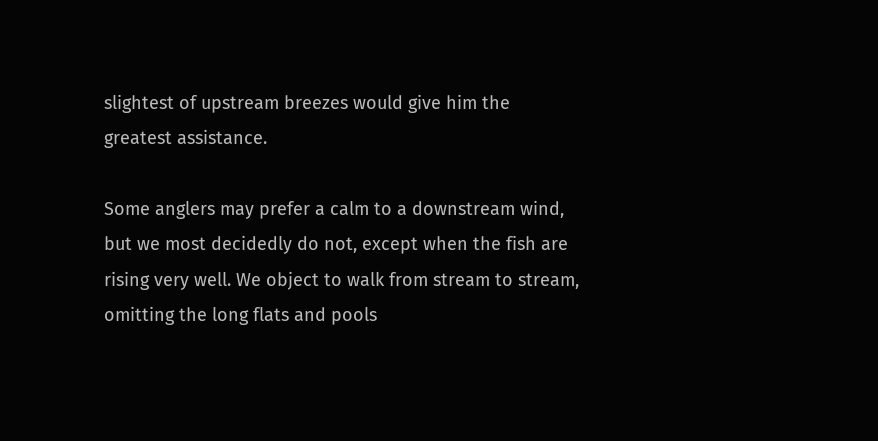slightest of upstream breezes would give him the greatest assistance.

Some anglers may prefer a calm to a downstream wind, but we most decidedly do not, except when the fish are rising very well. We object to walk from stream to stream, omitting the long flats and pools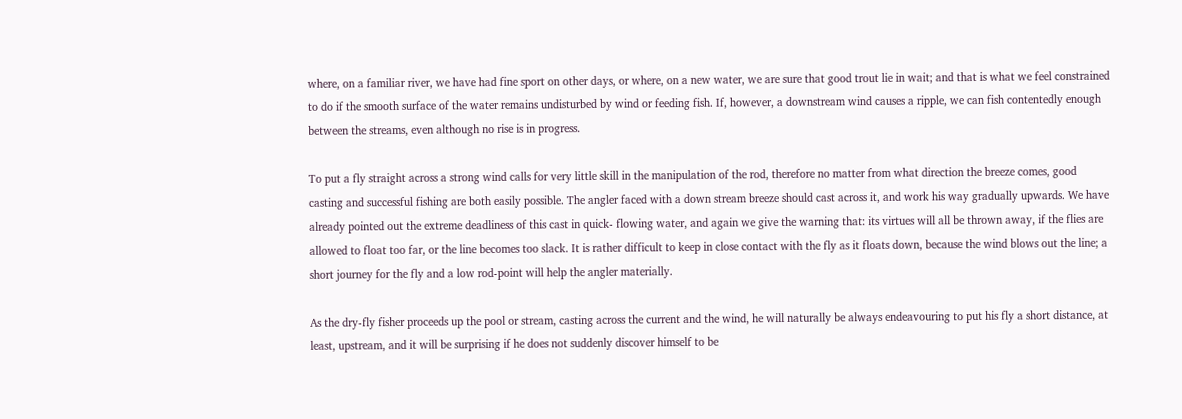where, on a familiar river, we have had fine sport on other days, or where, on a new water, we are sure that good trout lie in wait; and that is what we feel constrained to do if the smooth surface of the water remains undisturbed by wind or feeding fish. If, however, a downstream wind causes a ripple, we can fish contentedly enough between the streams, even although no rise is in progress.

To put a fly straight across a strong wind calls for very little skill in the manipulation of the rod, therefore no matter from what direction the breeze comes, good casting and successful fishing are both easily possible. The angler faced with a down stream breeze should cast across it, and work his way gradually upwards. We have already pointed out the extreme deadliness of this cast in quick- flowing water, and again we give the warning that: its virtues will all be thrown away, if the flies are allowed to float too far, or the line becomes too slack. It is rather difficult to keep in close contact with the fly as it floats down, because the wind blows out the line; a short journey for the fly and a low rod-point will help the angler materially.

As the dry-fly fisher proceeds up the pool or stream, casting across the current and the wind, he will naturally be always endeavouring to put his fly a short distance, at least, upstream, and it will be surprising if he does not suddenly discover himself to be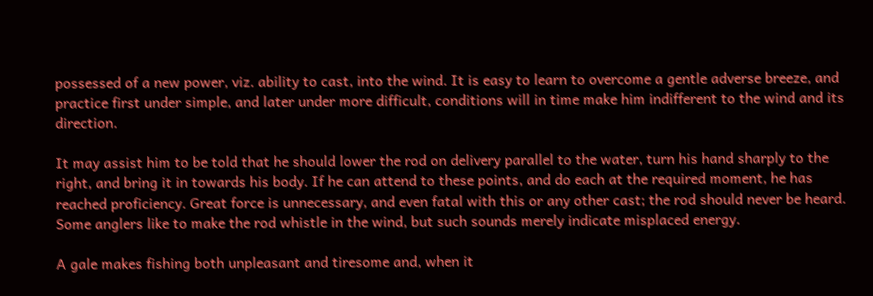possessed of a new power, viz. ability to cast, into the wind. It is easy to learn to overcome a gentle adverse breeze, and practice first under simple, and later under more difficult, conditions will in time make him indifferent to the wind and its direction.

It may assist him to be told that he should lower the rod on delivery parallel to the water, turn his hand sharply to the right, and bring it in towards his body. If he can attend to these points, and do each at the required moment, he has reached proficiency. Great force is unnecessary, and even fatal with this or any other cast; the rod should never be heard. Some anglers like to make the rod whistle in the wind, but such sounds merely indicate misplaced energy.

A gale makes fishing both unpleasant and tiresome and, when it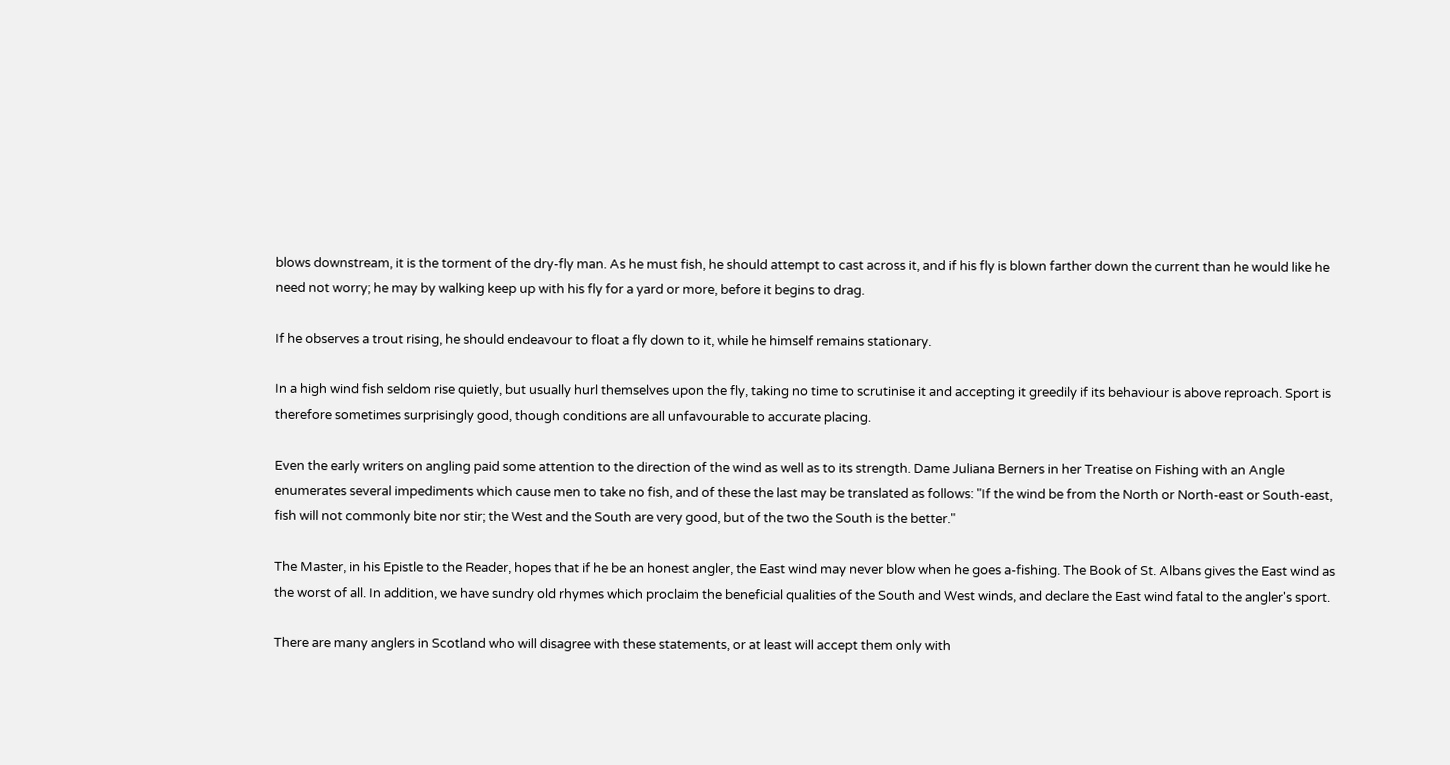blows downstream, it is the torment of the dry-fly man. As he must fish, he should attempt to cast across it, and if his fly is blown farther down the current than he would like he need not worry; he may by walking keep up with his fly for a yard or more, before it begins to drag.

If he observes a trout rising, he should endeavour to float a fly down to it, while he himself remains stationary.

In a high wind fish seldom rise quietly, but usually hurl themselves upon the fly, taking no time to scrutinise it and accepting it greedily if its behaviour is above reproach. Sport is therefore sometimes surprisingly good, though conditions are all unfavourable to accurate placing.

Even the early writers on angling paid some attention to the direction of the wind as well as to its strength. Dame Juliana Berners in her Treatise on Fishing with an Angle enumerates several impediments which cause men to take no fish, and of these the last may be translated as follows: "If the wind be from the North or North-east or South-east, fish will not commonly bite nor stir; the West and the South are very good, but of the two the South is the better."

The Master, in his Epistle to the Reader, hopes that if he be an honest angler, the East wind may never blow when he goes a-fishing. The Book of St. Albans gives the East wind as the worst of all. In addition, we have sundry old rhymes which proclaim the beneficial qualities of the South and West winds, and declare the East wind fatal to the angler's sport.

There are many anglers in Scotland who will disagree with these statements, or at least will accept them only with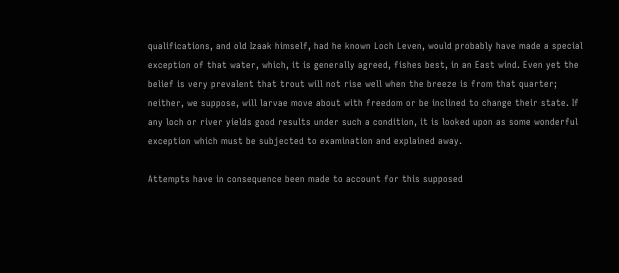qualifications, and old Izaak himself, had he known Loch Leven, would probably have made a special exception of that water, which, it is generally agreed, fishes best, in an East wind. Even yet the belief is very prevalent that trout will not rise well when the breeze is from that quarter; neither, we suppose, will larvae move about with freedom or be inclined to change their state. If any loch or river yields good results under such a condition, it is looked upon as some wonderful exception which must be subjected to examination and explained away.

Attempts have in consequence been made to account for this supposed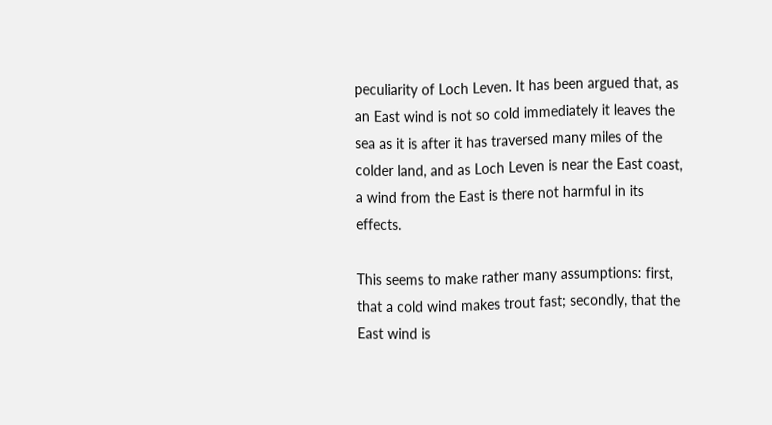peculiarity of Loch Leven. It has been argued that, as an East wind is not so cold immediately it leaves the sea as it is after it has traversed many miles of the colder land, and as Loch Leven is near the East coast, a wind from the East is there not harmful in its effects.

This seems to make rather many assumptions: first, that a cold wind makes trout fast; secondly, that the East wind is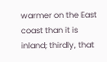warmer on the East coast than it is inland; thirdly, that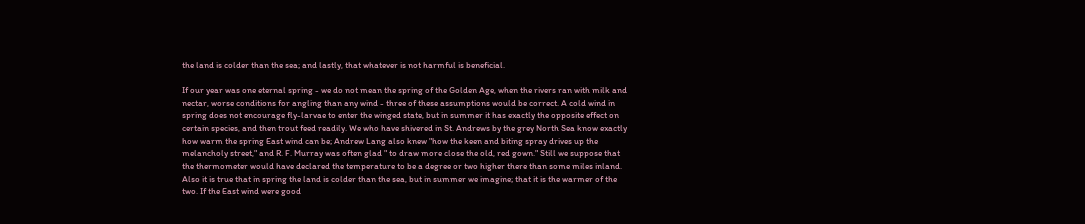the land is colder than the sea; and lastly, that whatever is not harmful is beneficial.

If our year was one eternal spring - we do not mean the spring of the Golden Age, when the rivers ran with milk and nectar, worse conditions for angling than any wind - three of these assumptions would be correct. A cold wind in spring does not encourage fly-larvae to enter the winged state, but in summer it has exactly the opposite effect on certain species, and then trout feed readily. We who have shivered in St. Andrews by the grey North Sea know exactly how warm the spring East wind can be; Andrew Lang also knew "how the keen and biting spray drives up the melancholy street," and R. F. Murray was often glad " to draw more close the old, red gown." Still we suppose that the thermometer would have declared the temperature to be a degree or two higher there than some miles inland. Also it is true that in spring the land is colder than the sea, but in summer we imagine; that it is the warmer of the two. If the East wind were good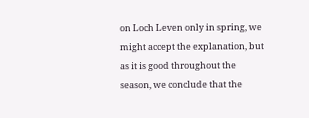on Loch Leven only in spring, we might accept the explanation, but as it is good throughout the season, we conclude that the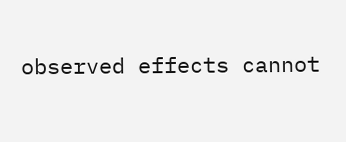observed effects cannot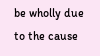be wholly due to the cause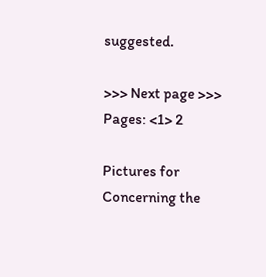suggested.

>>> Next page >>>
Pages: <1> 2

Pictures for Concerning the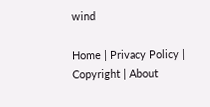wind

Home | Privacy Policy | Copyright | About